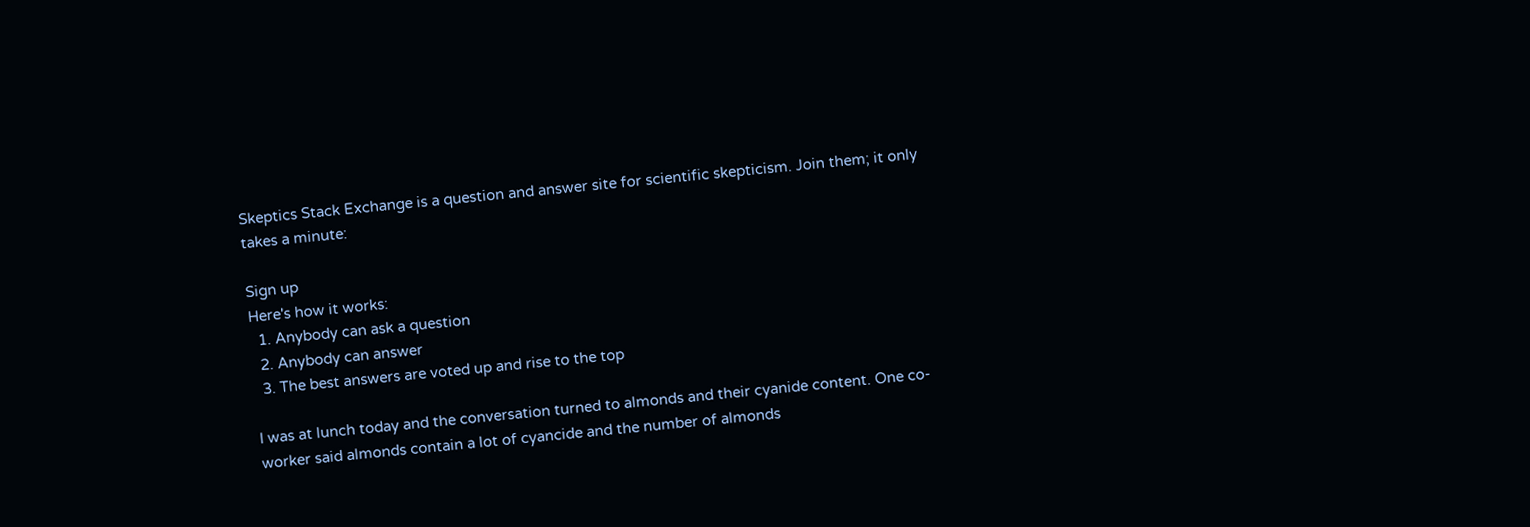Skeptics Stack Exchange is a question and answer site for scientific skepticism. Join them; it only takes a minute:

Sign up
Here's how it works:
  1. Anybody can ask a question
  2. Anybody can answer
  3. The best answers are voted up and rise to the top

I was at lunch today and the conversation turned to almonds and their cyanide content. One co-worker said almonds contain a lot of cyancide and the number of almonds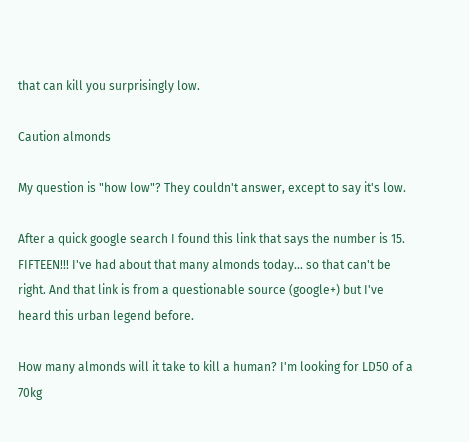that can kill you surprisingly low.

Caution almonds

My question is "how low"? They couldn't answer, except to say it's low.

After a quick google search I found this link that says the number is 15. FIFTEEN!!! I've had about that many almonds today... so that can't be right. And that link is from a questionable source (google+) but I've heard this urban legend before.

How many almonds will it take to kill a human? I'm looking for LD50 of a 70kg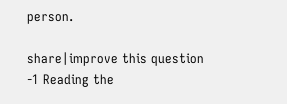person.

share|improve this question
-1 Reading the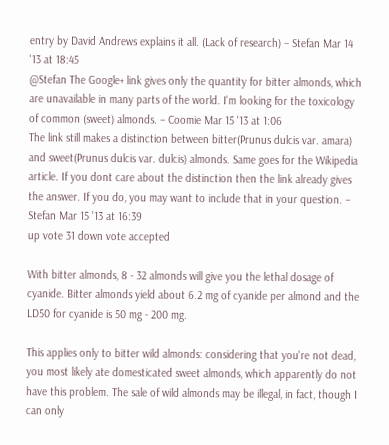entry by David Andrews explains it all. (Lack of research) – Stefan Mar 14 '13 at 18:45
@Stefan The Google+ link gives only the quantity for bitter almonds, which are unavailable in many parts of the world. I'm looking for the toxicology of common (sweet) almonds. – Coomie Mar 15 '13 at 1:06
The link still makes a distinction between bitter(Prunus dulcis var. amara) and sweet(Prunus dulcis var. dulcis) almonds. Same goes for the Wikipedia article. If you dont care about the distinction then the link already gives the answer. If you do, you may want to include that in your question. – Stefan Mar 15 '13 at 16:39
up vote 31 down vote accepted

With bitter almonds, 8 - 32 almonds will give you the lethal dosage of cyanide. Bitter almonds yield about 6.2 mg of cyanide per almond and the LD50 for cyanide is 50 mg - 200 mg.

This applies only to bitter wild almonds: considering that you're not dead, you most likely ate domesticated sweet almonds, which apparently do not have this problem. The sale of wild almonds may be illegal, in fact, though I can only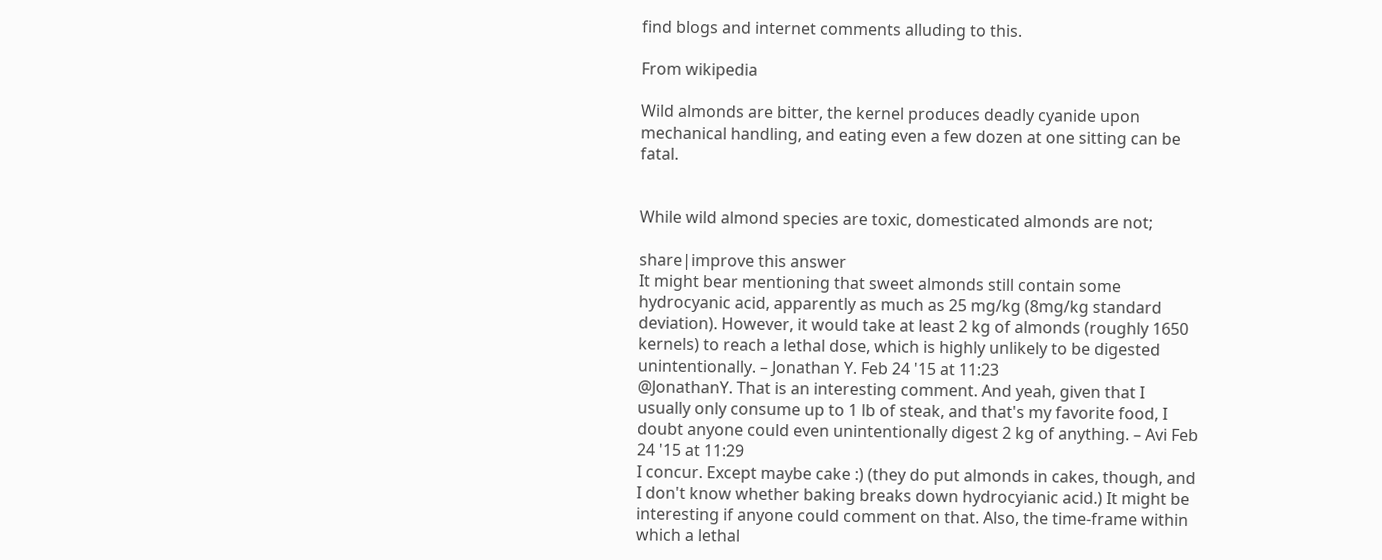find blogs and internet comments alluding to this.

From wikipedia

Wild almonds are bitter, the kernel produces deadly cyanide upon mechanical handling, and eating even a few dozen at one sitting can be fatal.


While wild almond species are toxic, domesticated almonds are not;

share|improve this answer
It might bear mentioning that sweet almonds still contain some hydrocyanic acid, apparently as much as 25 mg/kg (8mg/kg standard deviation). However, it would take at least 2 kg of almonds (roughly 1650 kernels) to reach a lethal dose, which is highly unlikely to be digested unintentionally. – Jonathan Y. Feb 24 '15 at 11:23
@JonathanY. That is an interesting comment. And yeah, given that I usually only consume up to 1 lb of steak, and that's my favorite food, I doubt anyone could even unintentionally digest 2 kg of anything. – Avi Feb 24 '15 at 11:29
I concur. Except maybe cake :) (they do put almonds in cakes, though, and I don't know whether baking breaks down hydrocyianic acid.) It might be interesting if anyone could comment on that. Also, the time-frame within which a lethal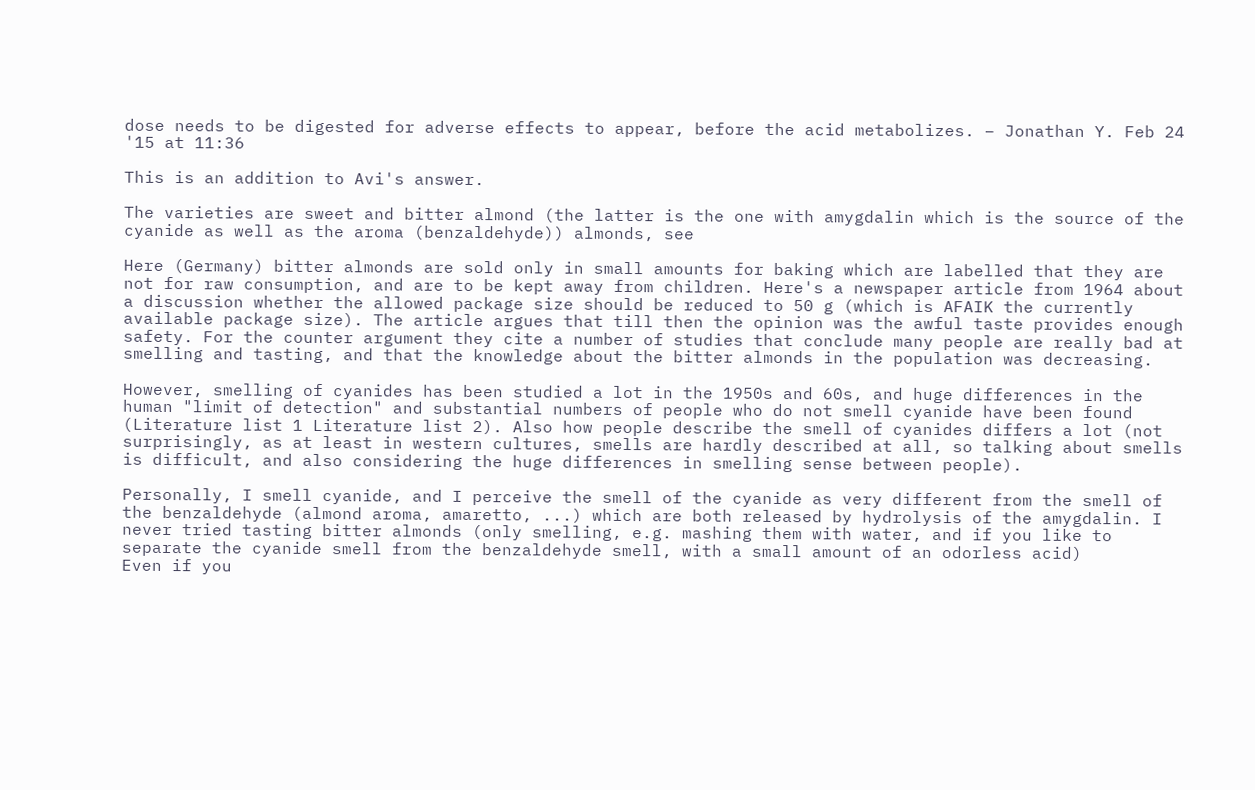dose needs to be digested for adverse effects to appear, before the acid metabolizes. – Jonathan Y. Feb 24 '15 at 11:36

This is an addition to Avi's answer.

The varieties are sweet and bitter almond (the latter is the one with amygdalin which is the source of the cyanide as well as the aroma (benzaldehyde)) almonds, see

Here (Germany) bitter almonds are sold only in small amounts for baking which are labelled that they are not for raw consumption, and are to be kept away from children. Here's a newspaper article from 1964 about a discussion whether the allowed package size should be reduced to 50 g (which is AFAIK the currently available package size). The article argues that till then the opinion was the awful taste provides enough safety. For the counter argument they cite a number of studies that conclude many people are really bad at smelling and tasting, and that the knowledge about the bitter almonds in the population was decreasing.

However, smelling of cyanides has been studied a lot in the 1950s and 60s, and huge differences in the human "limit of detection" and substantial numbers of people who do not smell cyanide have been found (Literature list 1 Literature list 2). Also how people describe the smell of cyanides differs a lot (not surprisingly, as at least in western cultures, smells are hardly described at all, so talking about smells is difficult, and also considering the huge differences in smelling sense between people).

Personally, I smell cyanide, and I perceive the smell of the cyanide as very different from the smell of the benzaldehyde (almond aroma, amaretto, ...) which are both released by hydrolysis of the amygdalin. I never tried tasting bitter almonds (only smelling, e.g. mashing them with water, and if you like to separate the cyanide smell from the benzaldehyde smell, with a small amount of an odorless acid)
Even if you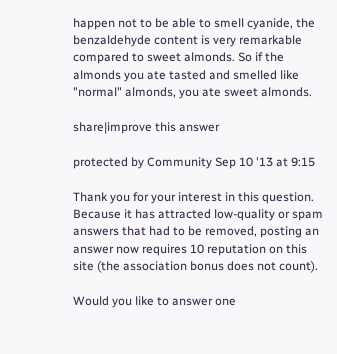happen not to be able to smell cyanide, the benzaldehyde content is very remarkable compared to sweet almonds. So if the almonds you ate tasted and smelled like "normal" almonds, you ate sweet almonds.

share|improve this answer

protected by Community Sep 10 '13 at 9:15

Thank you for your interest in this question. Because it has attracted low-quality or spam answers that had to be removed, posting an answer now requires 10 reputation on this site (the association bonus does not count).

Would you like to answer one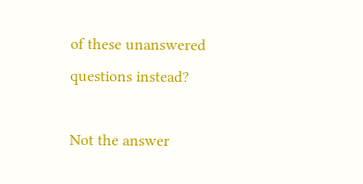of these unanswered questions instead?

Not the answer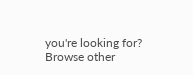you're looking for? Browse other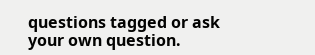questions tagged or ask your own question.